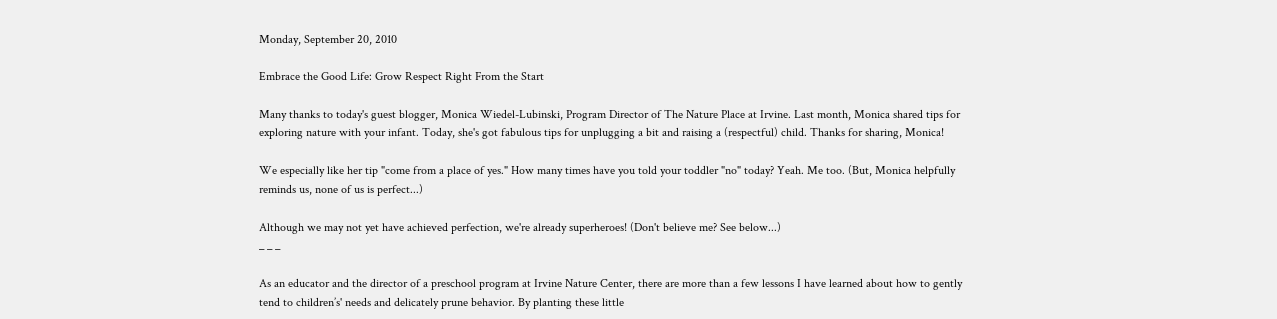Monday, September 20, 2010

Embrace the Good Life: Grow Respect Right From the Start

Many thanks to today's guest blogger, Monica Wiedel-Lubinski, Program Director of The Nature Place at Irvine. Last month, Monica shared tips for exploring nature with your infant. Today, she's got fabulous tips for unplugging a bit and raising a (respectful) child. Thanks for sharing, Monica!

We especially like her tip "come from a place of yes." How many times have you told your toddler "no" today? Yeah. Me too. (But, Monica helpfully reminds us, none of us is perfect...)

Although we may not yet have achieved perfection, we're already superheroes! (Don't believe me? See below...)
_ _ _

As an educator and the director of a preschool program at Irvine Nature Center, there are more than a few lessons I have learned about how to gently tend to children’s' needs and delicately prune behavior. By planting these little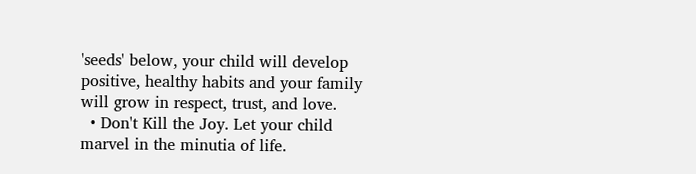'seeds' below, your child will develop positive, healthy habits and your family will grow in respect, trust, and love.
  • Don't Kill the Joy. Let your child marvel in the minutia of life.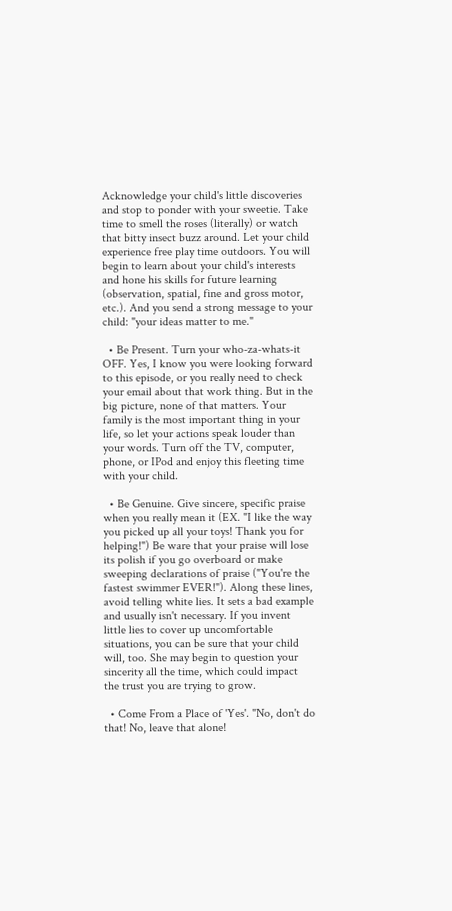Acknowledge your child's little discoveries and stop to ponder with your sweetie. Take time to smell the roses (literally) or watch that bitty insect buzz around. Let your child experience free play time outdoors. You will begin to learn about your child's interests and hone his skills for future learning (observation, spatial, fine and gross motor, etc.). And you send a strong message to your child: "your ideas matter to me."

  • Be Present. Turn your who-za-whats-it OFF. Yes, I know you were looking forward to this episode, or you really need to check your email about that work thing. But in the big picture, none of that matters. Your family is the most important thing in your life, so let your actions speak louder than your words. Turn off the TV, computer, phone, or IPod and enjoy this fleeting time with your child.

  • Be Genuine. Give sincere, specific praise when you really mean it (EX. "I like the way you picked up all your toys! Thank you for helping!") Be ware that your praise will lose its polish if you go overboard or make sweeping declarations of praise ("You're the fastest swimmer EVER!"). Along these lines, avoid telling white lies. It sets a bad example and usually isn't necessary. If you invent little lies to cover up uncomfortable situations, you can be sure that your child will, too. She may begin to question your sincerity all the time, which could impact the trust you are trying to grow.

  • Come From a Place of 'Yes'. "No, don't do that! No, leave that alone!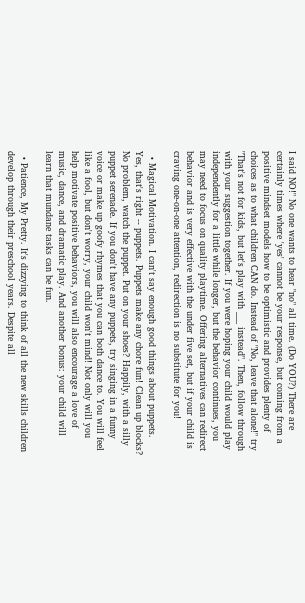I said NO!" No one wants to hear "no" all time. (Do YOU?) There are certainly times where 'yes' cannot be your response, but coming from a positive mindset models how to be optimistic and provides plenty of choices as to what children CAN do. Instead of "No, leave that alone!" try "That's not for kids, but let's play with ___ instead". Then, follow through with your suggestion together. If you were hoping your child would play independently for a little while longer, but the behavior continues, you may need to focus on quality playtime. Offering alternatives can redirect behavior and is very effective with the under five set, but if your child is craving one-on-one attention, redirection is no substitute for you!

  • Magical Motivation. I can't say enough good things about puppets. Yes, that's right -- puppets. Puppets make any chore fun! Clean up blocks? No problem, watch the puppet. Put on your shoes? Happily, with a silly puppet serenade. If you don't have any puppets, try singing in a funny voice or make up goofy rhymes that you can both dance to. You will feel like a fool, but don't worry, your child won't mind! Not only will you help motivate positive behaviors, you will also encourage a love of music, dance, and dramatic play. And another bonus: your child will learn that mundane tasks can be fun.

  • Patience, My Pretty. It's dizzying to think of all the new skills children develop through their preschool years. Despite all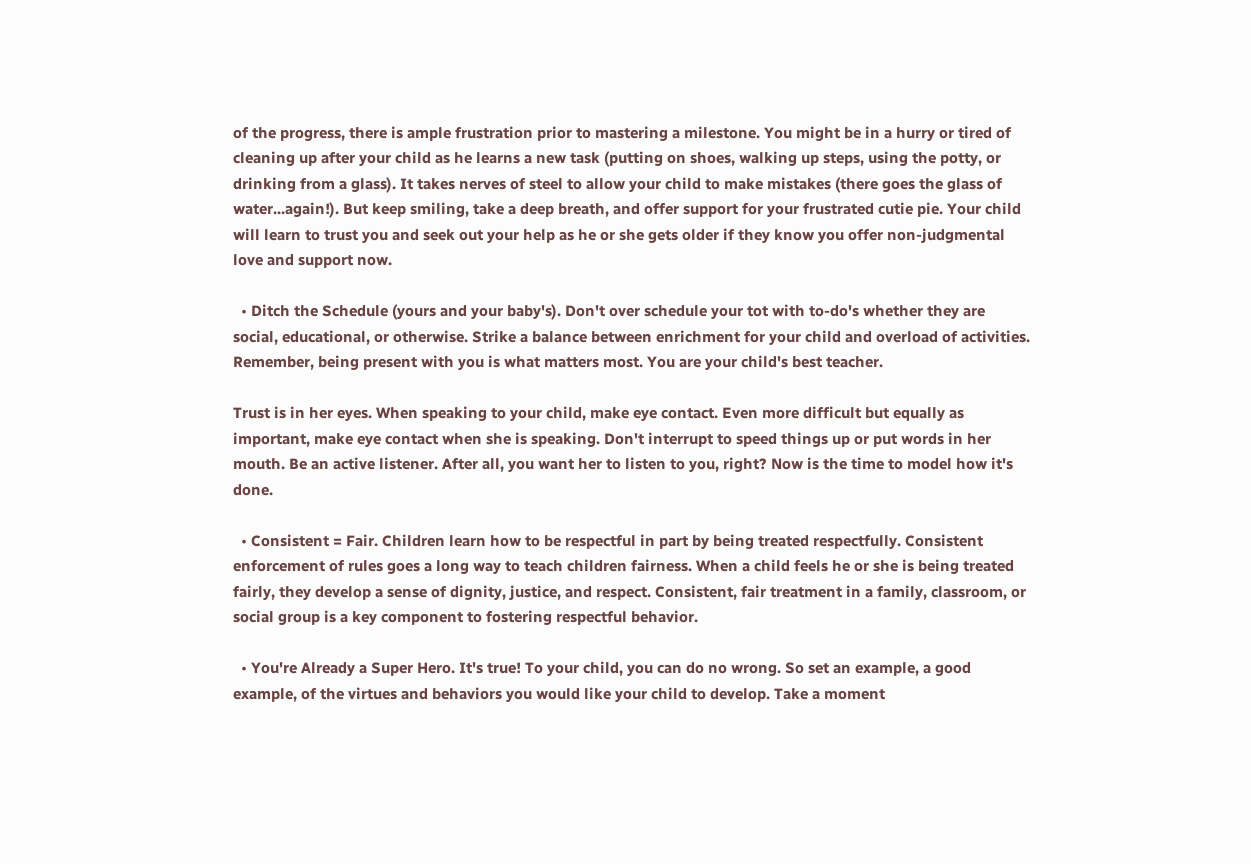of the progress, there is ample frustration prior to mastering a milestone. You might be in a hurry or tired of cleaning up after your child as he learns a new task (putting on shoes, walking up steps, using the potty, or drinking from a glass). It takes nerves of steel to allow your child to make mistakes (there goes the glass of water...again!). But keep smiling, take a deep breath, and offer support for your frustrated cutie pie. Your child will learn to trust you and seek out your help as he or she gets older if they know you offer non-judgmental love and support now.

  • Ditch the Schedule (yours and your baby's). Don't over schedule your tot with to-do's whether they are social, educational, or otherwise. Strike a balance between enrichment for your child and overload of activities. Remember, being present with you is what matters most. You are your child's best teacher.

Trust is in her eyes. When speaking to your child, make eye contact. Even more difficult but equally as important, make eye contact when she is speaking. Don't interrupt to speed things up or put words in her mouth. Be an active listener. After all, you want her to listen to you, right? Now is the time to model how it's done.

  • Consistent = Fair. Children learn how to be respectful in part by being treated respectfully. Consistent enforcement of rules goes a long way to teach children fairness. When a child feels he or she is being treated fairly, they develop a sense of dignity, justice, and respect. Consistent, fair treatment in a family, classroom, or social group is a key component to fostering respectful behavior.

  • You're Already a Super Hero. It's true! To your child, you can do no wrong. So set an example, a good example, of the virtues and behaviors you would like your child to develop. Take a moment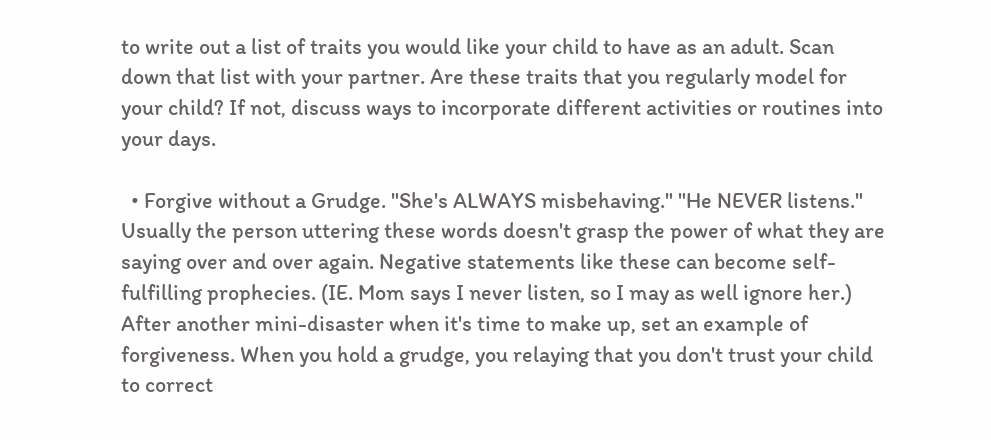to write out a list of traits you would like your child to have as an adult. Scan down that list with your partner. Are these traits that you regularly model for your child? If not, discuss ways to incorporate different activities or routines into your days.

  • Forgive without a Grudge. "She's ALWAYS misbehaving." "He NEVER listens." Usually the person uttering these words doesn't grasp the power of what they are saying over and over again. Negative statements like these can become self-fulfilling prophecies. (IE. Mom says I never listen, so I may as well ignore her.) After another mini-disaster when it's time to make up, set an example of forgiveness. When you hold a grudge, you relaying that you don't trust your child to correct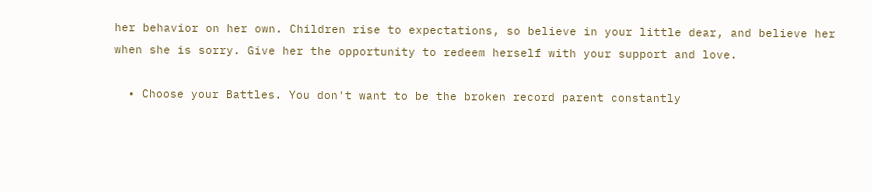her behavior on her own. Children rise to expectations, so believe in your little dear, and believe her when she is sorry. Give her the opportunity to redeem herself with your support and love.

  • Choose your Battles. You don't want to be the broken record parent constantly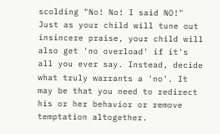scolding "No! No! I said NO!" Just as your child will tune out insincere praise, your child will also get 'no overload' if it's all you ever say. Instead, decide what truly warrants a 'no'. It may be that you need to redirect his or her behavior or remove temptation altogether.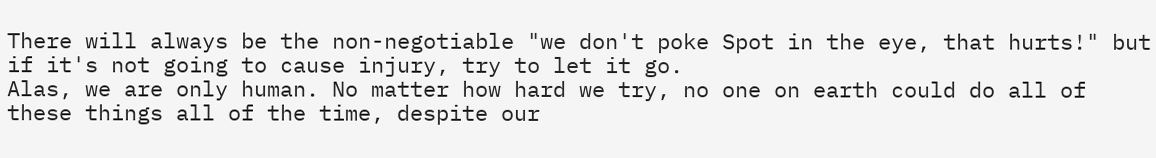There will always be the non-negotiable "we don't poke Spot in the eye, that hurts!" but if it's not going to cause injury, try to let it go.
Alas, we are only human. No matter how hard we try, no one on earth could do all of these things all of the time, despite our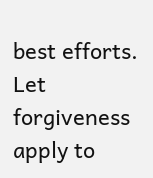best efforts. Let forgiveness apply to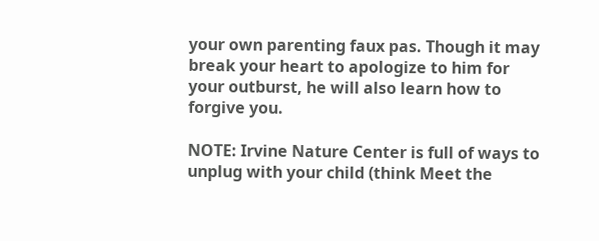your own parenting faux pas. Though it may break your heart to apologize to him for your outburst, he will also learn how to forgive you.

NOTE: Irvine Nature Center is full of ways to unplug with your child (think Meet the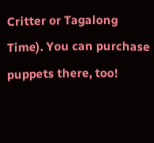Critter or Tagalong Time). You can purchase puppets there, too!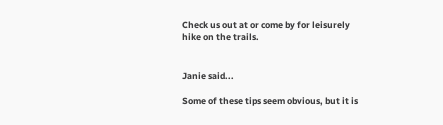Check us out at or come by for leisurely hike on the trails.


Janie said...

Some of these tips seem obvious, but it is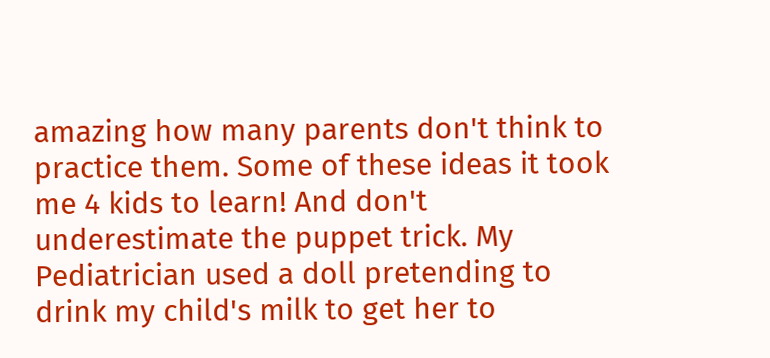amazing how many parents don't think to practice them. Some of these ideas it took me 4 kids to learn! And don't underestimate the puppet trick. My Pediatrician used a doll pretending to drink my child's milk to get her to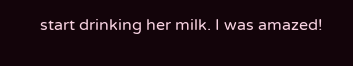start drinking her milk. I was amazed!